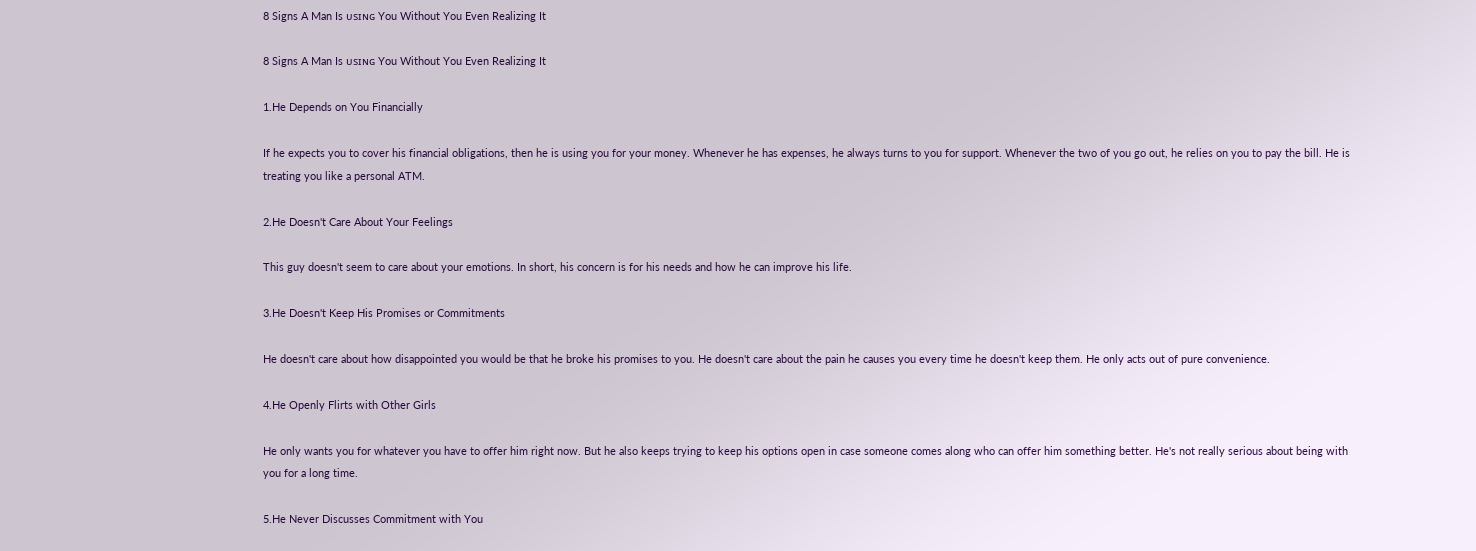8 Signs A Man Is ᴜsɪɴɢ You Without You Even Realizing It

8 Signs A Man Is ᴜsɪɴɢ You Without You Even Realizing It

1.He Depends on You Financially

If he expects you to cover his financial obligations, then he is using you for your money. Whenever he has expenses, he always turns to you for support. Whenever the two of you go out, he relies on you to pay the bill. He is treating you like a personal ATM.

2.He Doesn't Care About Your Feelings

This guy doesn't seem to care about your emotions. In short, his concern is for his needs and how he can improve his life.

3.He Doesn't Keep His Promises or Commitments

He doesn't care about how disappointed you would be that he broke his promises to you. He doesn't care about the pain he causes you every time he doesn't keep them. He only acts out of pure convenience.

4.He Openly Flirts with Other Girls

He only wants you for whatever you have to offer him right now. But he also keeps trying to keep his options open in case someone comes along who can offer him something better. He's not really serious about being with you for a long time.

5.He Never Discusses Commitment with You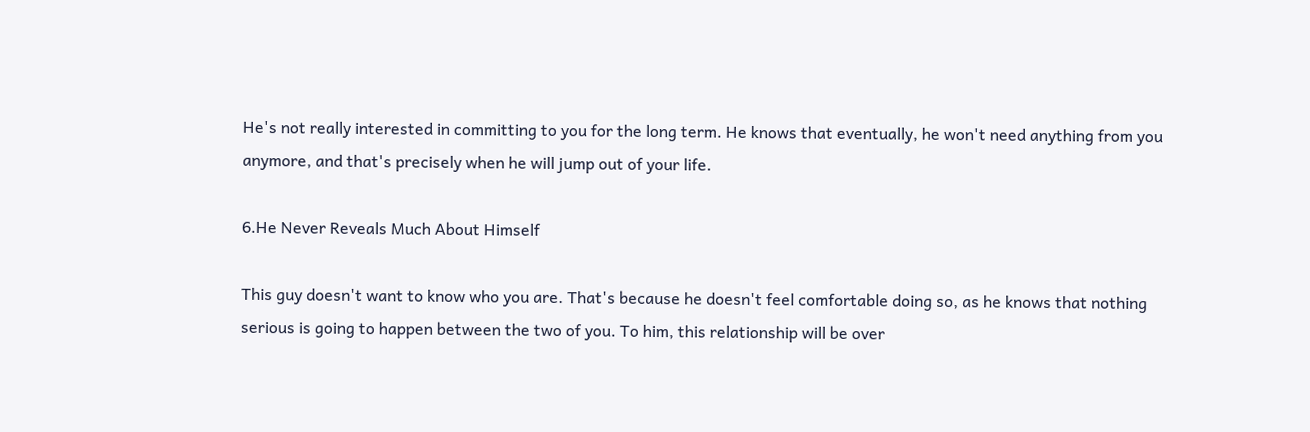He's not really interested in committing to you for the long term. He knows that eventually, he won't need anything from you anymore, and that's precisely when he will jump out of your life.

6.He Never Reveals Much About Himself

This guy doesn't want to know who you are. That's because he doesn't feel comfortable doing so, as he knows that nothing serious is going to happen between the two of you. To him, this relationship will be over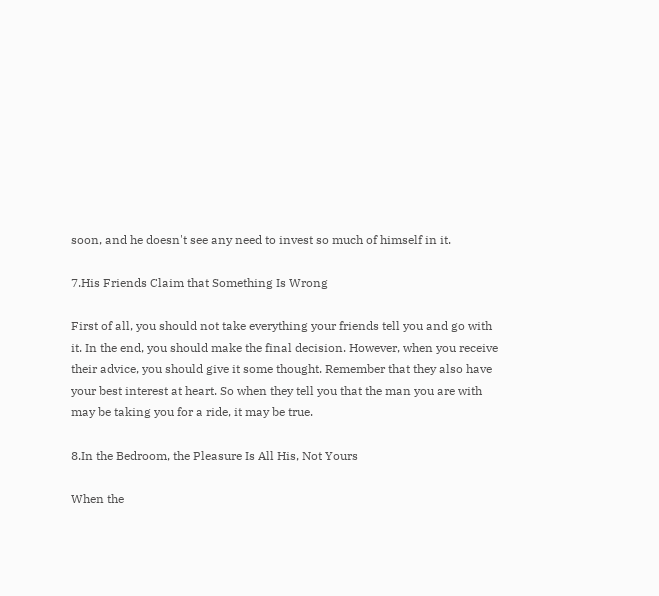soon, and he doesn't see any need to invest so much of himself in it.

7.His Friends Claim that Something Is Wrong

First of all, you should not take everything your friends tell you and go with it. In the end, you should make the final decision. However, when you receive their advice, you should give it some thought. Remember that they also have your best interest at heart. So when they tell you that the man you are with may be taking you for a ride, it may be true.

8.In the Bedroom, the Pleasure Is All His, Not Yours

When the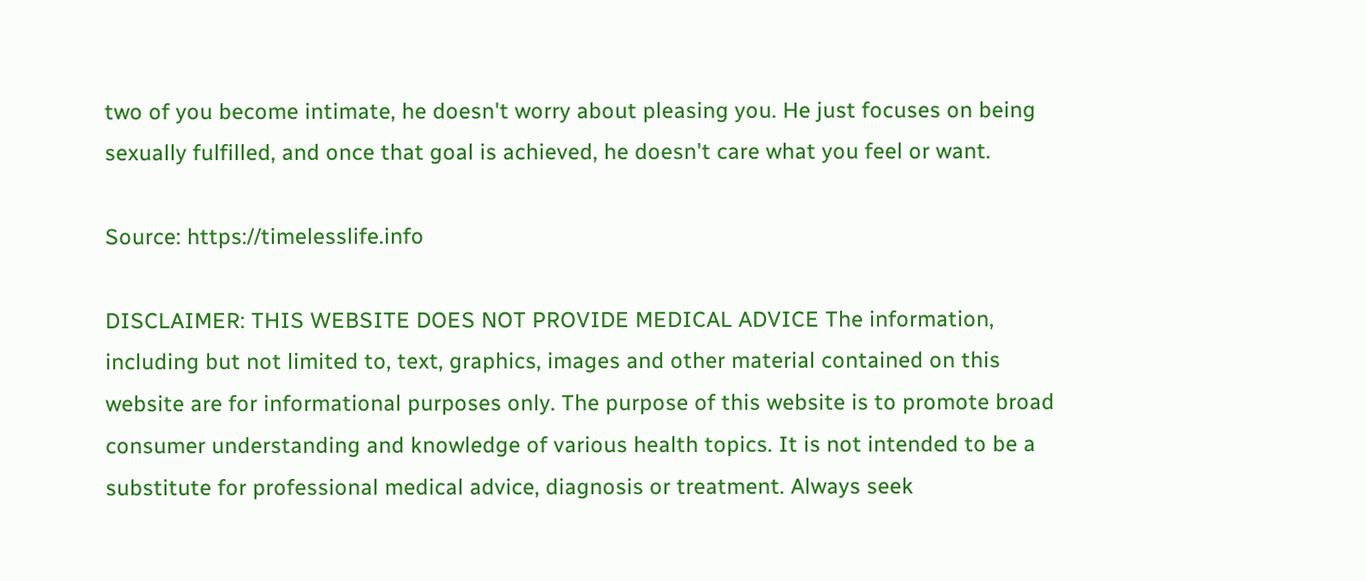two of you become intimate, he doesn't worry about pleasing you. He just focuses on being sexually fulfilled, and once that goal is achieved, he doesn't care what you feel or want.

Source: https://timelesslife.info

DISCLAIMER: THIS WEBSITE DOES NOT PROVIDE MEDICAL ADVICE The information, including but not limited to, text, graphics, images and other material contained on this website are for informational purposes only. The purpose of this website is to promote broad consumer understanding and knowledge of various health topics. It is not intended to be a substitute for professional medical advice, diagnosis or treatment. Always seek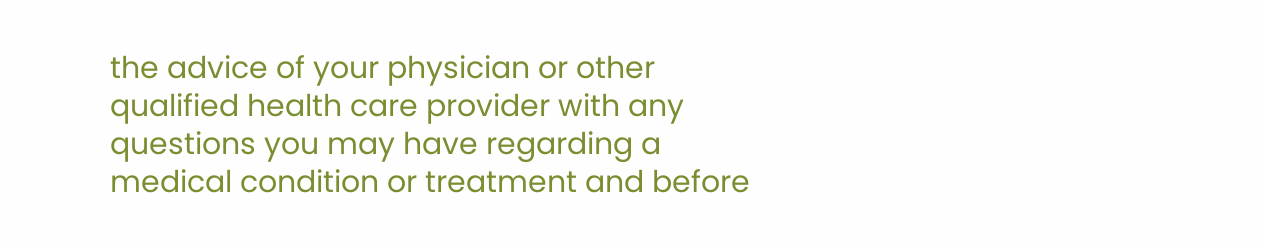the advice of your physician or other qualified health care provider with any questions you may have regarding a medical condition or treatment and before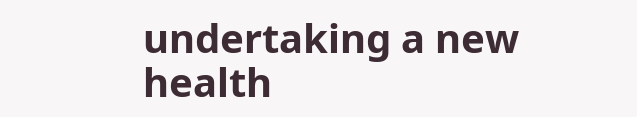undertaking a new health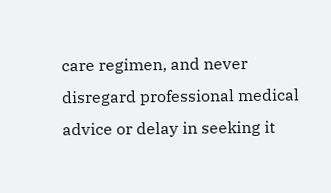care regimen, and never disregard professional medical advice or delay in seeking it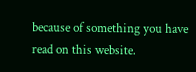because of something you have read on this website.